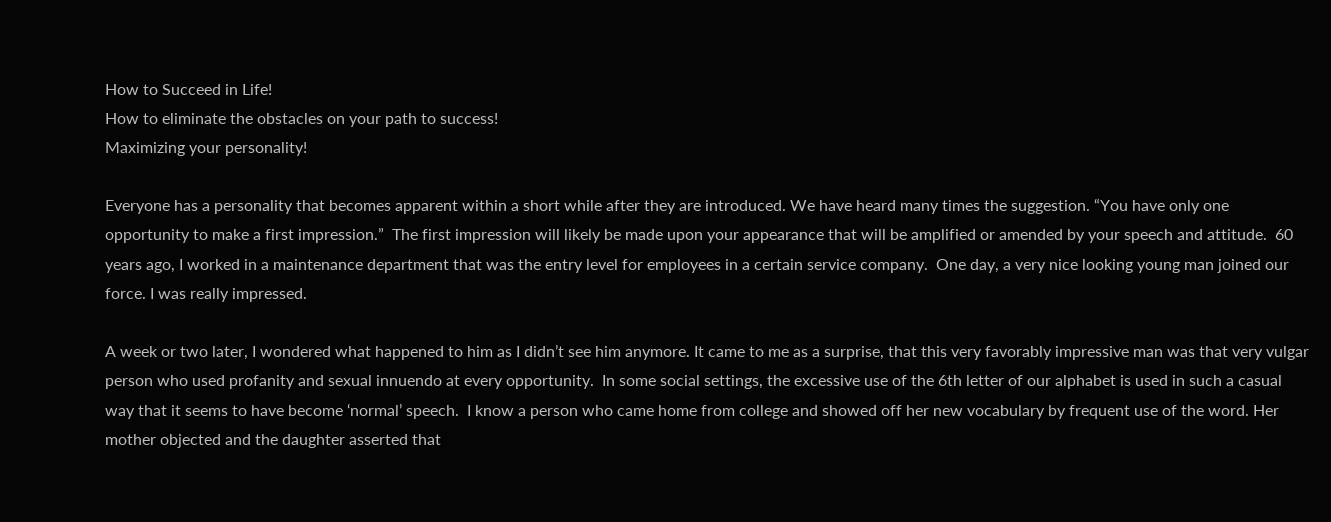How to Succeed in Life!
How to eliminate the obstacles on your path to success!
Maximizing your personality!

Everyone has a personality that becomes apparent within a short while after they are introduced. We have heard many times the suggestion. “You have only one opportunity to make a first impression.”  The first impression will likely be made upon your appearance that will be amplified or amended by your speech and attitude.  60 years ago, I worked in a maintenance department that was the entry level for employees in a certain service company.  One day, a very nice looking young man joined our force. I was really impressed.

A week or two later, I wondered what happened to him as I didn’t see him anymore. It came to me as a surprise, that this very favorably impressive man was that very vulgar person who used profanity and sexual innuendo at every opportunity.  In some social settings, the excessive use of the 6th letter of our alphabet is used in such a casual way that it seems to have become ‘normal’ speech.  I know a person who came home from college and showed off her new vocabulary by frequent use of the word. Her mother objected and the daughter asserted that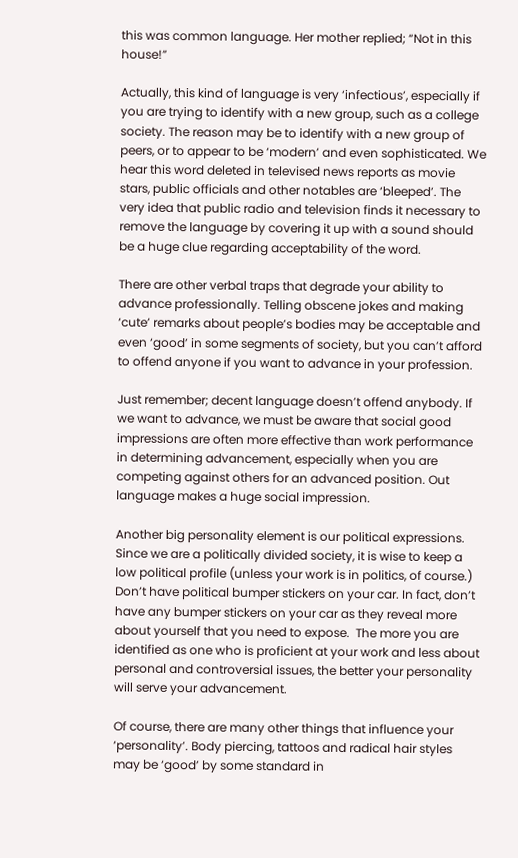this was common language. Her mother replied; “Not in this house!”

Actually, this kind of language is very ‘infectious’, especially if you are trying to identify with a new group, such as a college society. The reason may be to identify with a new group of peers, or to appear to be ‘modern’ and even sophisticated. We hear this word deleted in televised news reports as movie stars, public officials and other notables are ‘bleeped’. The very idea that public radio and television finds it necessary to remove the language by covering it up with a sound should be a huge clue regarding acceptability of the word.

There are other verbal traps that degrade your ability to advance professionally. Telling obscene jokes and making ‘cute’ remarks about people’s bodies may be acceptable and even ‘good’ in some segments of society, but you can’t afford to offend anyone if you want to advance in your profession.

Just remember; decent language doesn’t offend anybody. If we want to advance, we must be aware that social good impressions are often more effective than work performance in determining advancement, especially when you are competing against others for an advanced position. Out language makes a huge social impression.

Another big personality element is our political expressions. Since we are a politically divided society, it is wise to keep a low political profile (unless your work is in politics, of course.) Don’t have political bumper stickers on your car. In fact, don’t have any bumper stickers on your car as they reveal more about yourself that you need to expose.  The more you are identified as one who is proficient at your work and less about personal and controversial issues, the better your personality will serve your advancement.

Of course, there are many other things that influence your ‘personality’. Body piercing, tattoos and radical hair styles may be ‘good’ by some standard in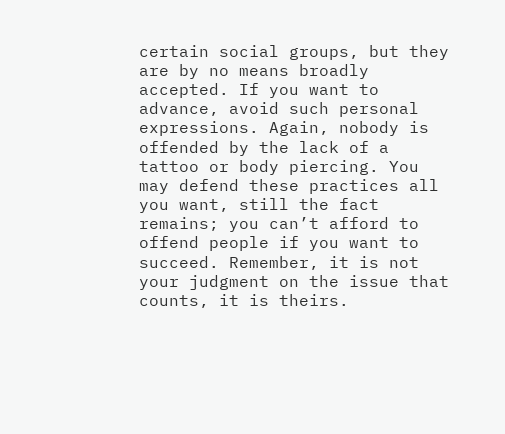certain social groups, but they are by no means broadly accepted. If you want to advance, avoid such personal expressions. Again, nobody is offended by the lack of a tattoo or body piercing. You may defend these practices all you want, still the fact remains; you can’t afford to offend people if you want to succeed. Remember, it is not your judgment on the issue that counts, it is theirs.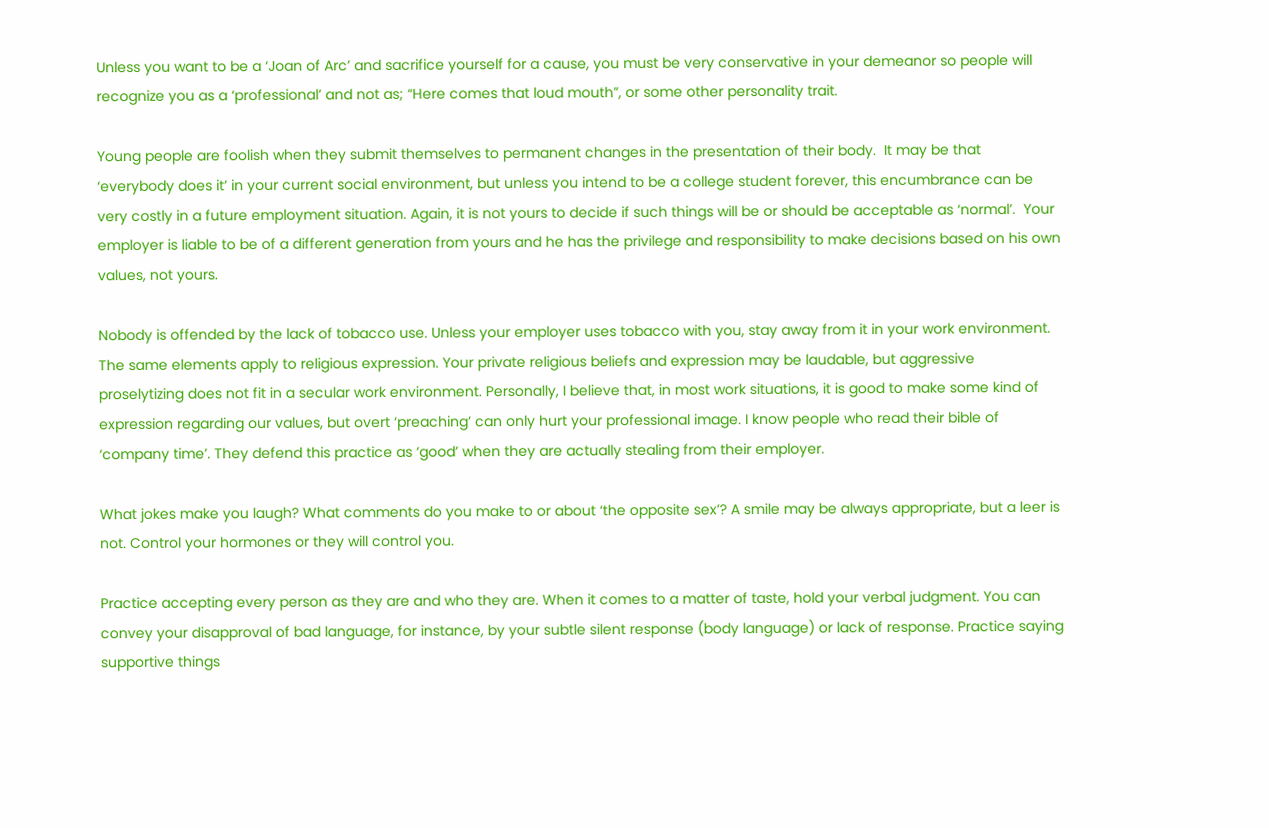Unless you want to be a ‘Joan of Arc’ and sacrifice yourself for a cause, you must be very conservative in your demeanor so people will recognize you as a ‘professional’ and not as; “Here comes that loud mouth”, or some other personality trait.

Young people are foolish when they submit themselves to permanent changes in the presentation of their body.  It may be that ‘everybody does it’ in your current social environment, but unless you intend to be a college student forever, this encumbrance can be very costly in a future employment situation. Again, it is not yours to decide if such things will be or should be acceptable as ‘normal’.  Your employer is liable to be of a different generation from yours and he has the privilege and responsibility to make decisions based on his own values, not yours.

Nobody is offended by the lack of tobacco use. Unless your employer uses tobacco with you, stay away from it in your work environment. The same elements apply to religious expression. Your private religious beliefs and expression may be laudable, but aggressive proselytizing does not fit in a secular work environment. Personally, I believe that, in most work situations, it is good to make some kind of expression regarding our values, but overt ‘preaching’ can only hurt your professional image. I know people who read their bible of ‘company time’. They defend this practice as ‘good’ when they are actually stealing from their employer.

What jokes make you laugh? What comments do you make to or about ‘the opposite sex’? A smile may be always appropriate, but a leer is not. Control your hormones or they will control you.

Practice accepting every person as they are and who they are. When it comes to a matter of taste, hold your verbal judgment. You can convey your disapproval of bad language, for instance, by your subtle silent response (body language) or lack of response. Practice saying supportive things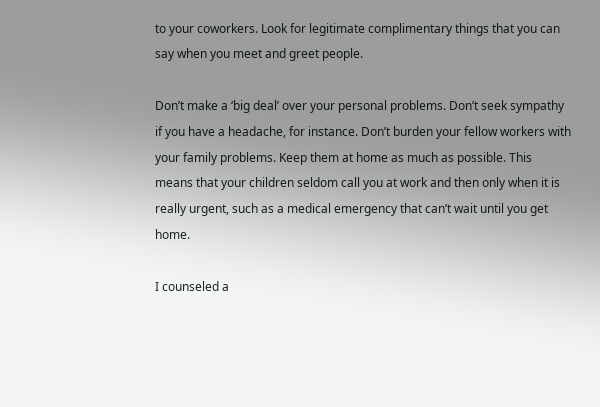to your coworkers. Look for legitimate complimentary things that you can say when you meet and greet people.

Don’t make a ‘big deal’ over your personal problems. Don’t seek sympathy if you have a headache, for instance. Don’t burden your fellow workers with your family problems. Keep them at home as much as possible. This means that your children seldom call you at work and then only when it is really urgent, such as a medical emergency that can’t wait until you get home.

I counseled a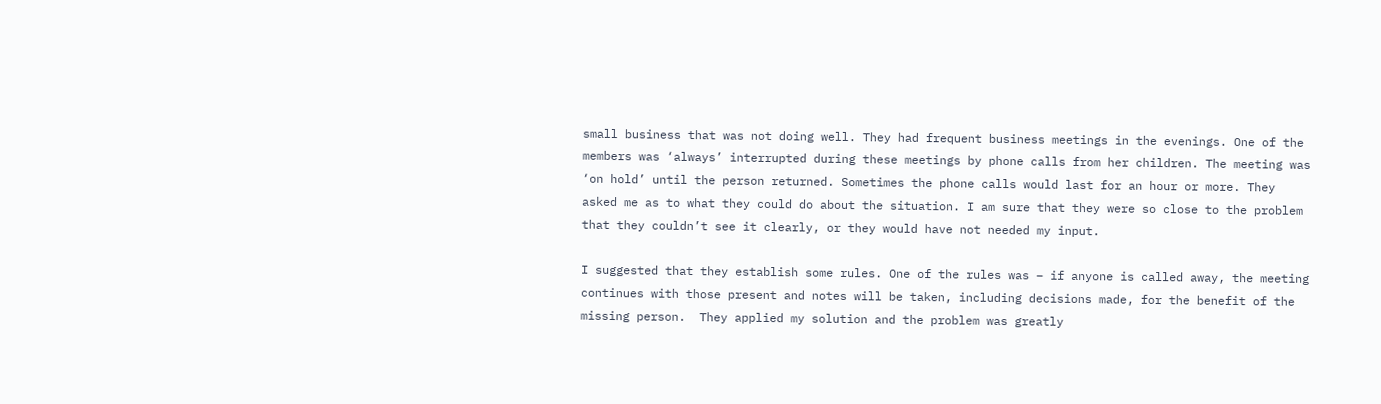small business that was not doing well. They had frequent business meetings in the evenings. One of the members was ‘always’ interrupted during these meetings by phone calls from her children. The meeting was ‘on hold’ until the person returned. Sometimes the phone calls would last for an hour or more. They asked me as to what they could do about the situation. I am sure that they were so close to the problem that they couldn’t see it clearly, or they would have not needed my input.

I suggested that they establish some rules. One of the rules was – if anyone is called away, the meeting continues with those present and notes will be taken, including decisions made, for the benefit of the missing person.  They applied my solution and the problem was greatly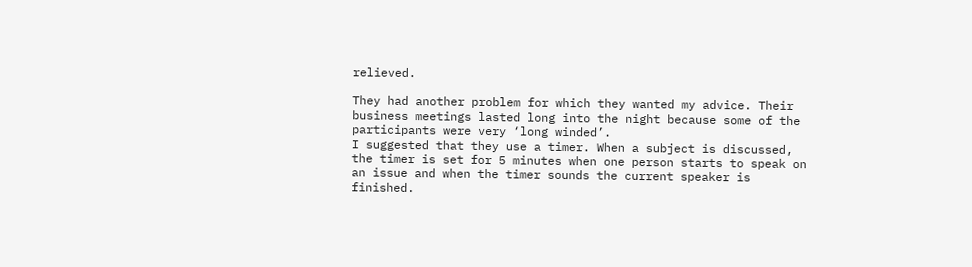relieved.

They had another problem for which they wanted my advice. Their business meetings lasted long into the night because some of the participants were very ‘long winded’.
I suggested that they use a timer. When a subject is discussed, the timer is set for 5 minutes when one person starts to speak on an issue and when the timer sounds the current speaker is finished.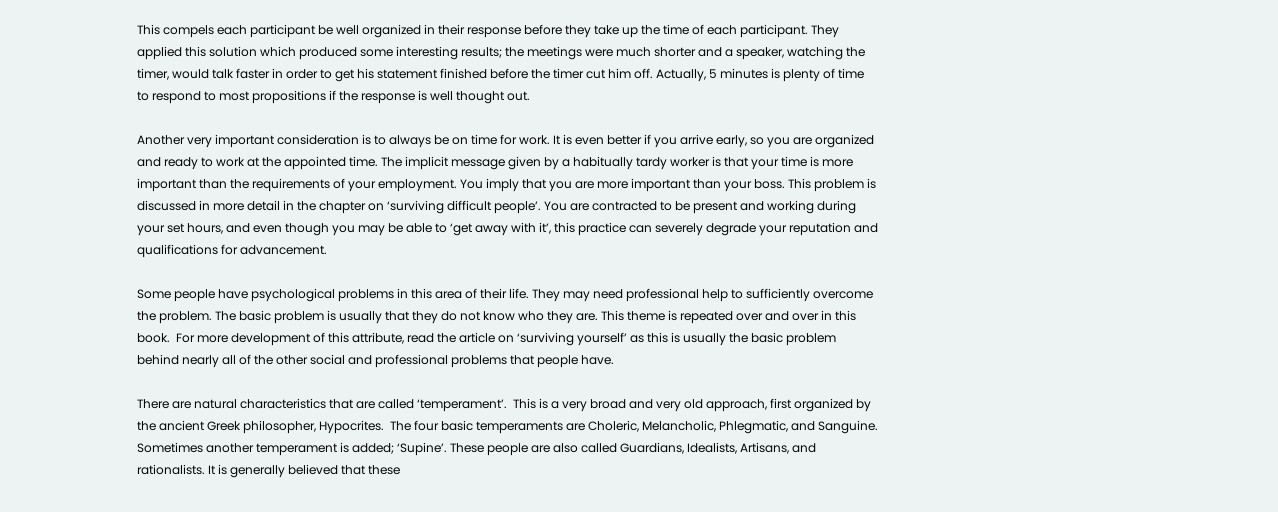This compels each participant be well organized in their response before they take up the time of each participant. They applied this solution which produced some interesting results; the meetings were much shorter and a speaker, watching the timer, would talk faster in order to get his statement finished before the timer cut him off. Actually, 5 minutes is plenty of time to respond to most propositions if the response is well thought out.

Another very important consideration is to always be on time for work. It is even better if you arrive early, so you are organized and ready to work at the appointed time. The implicit message given by a habitually tardy worker is that your time is more important than the requirements of your employment. You imply that you are more important than your boss. This problem is discussed in more detail in the chapter on ‘surviving difficult people’. You are contracted to be present and working during your set hours, and even though you may be able to ‘get away with it’, this practice can severely degrade your reputation and qualifications for advancement.

Some people have psychological problems in this area of their life. They may need professional help to sufficiently overcome the problem. The basic problem is usually that they do not know who they are. This theme is repeated over and over in this book.  For more development of this attribute, read the article on ‘surviving yourself’ as this is usually the basic problem behind nearly all of the other social and professional problems that people have.

There are natural characteristics that are called ‘temperament’.  This is a very broad and very old approach, first organized by the ancient Greek philosopher, Hypocrites.  The four basic temperaments are Choleric, Melancholic, Phlegmatic, and Sanguine. Sometimes another temperament is added; ‘Supine’. These people are also called Guardians, Idealists, Artisans, and rationalists. It is generally believed that these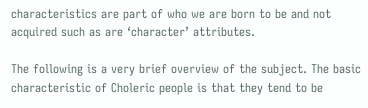characteristics are part of who we are born to be and not acquired such as are ‘character’ attributes.

The following is a very brief overview of the subject. The basic characteristic of Choleric people is that they tend to be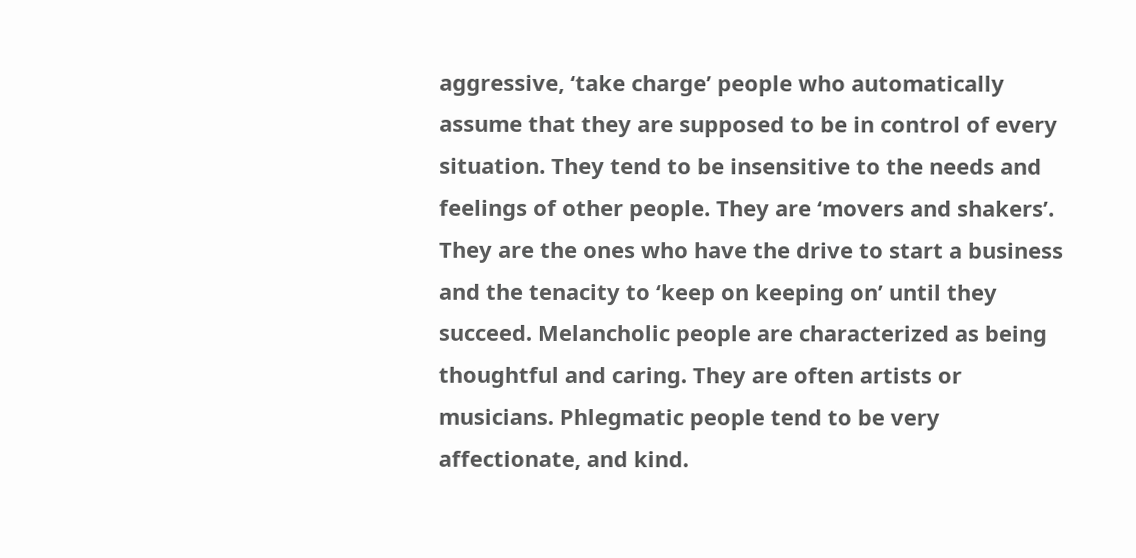aggressive, ‘take charge’ people who automatically assume that they are supposed to be in control of every situation. They tend to be insensitive to the needs and feelings of other people. They are ‘movers and shakers’. They are the ones who have the drive to start a business and the tenacity to ‘keep on keeping on’ until they succeed. Melancholic people are characterized as being thoughtful and caring. They are often artists or musicians. Phlegmatic people tend to be very affectionate, and kind.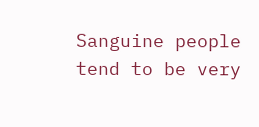Sanguine people tend to be very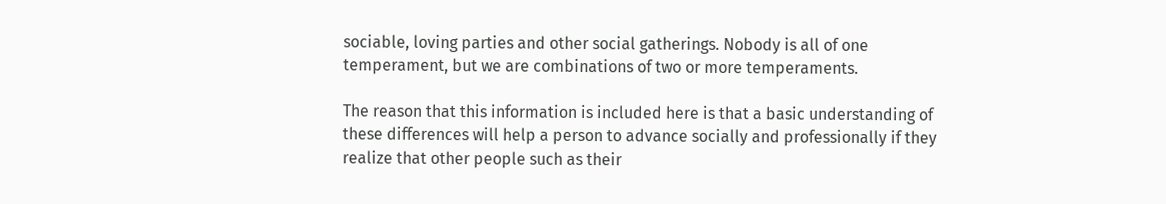sociable, loving parties and other social gatherings. Nobody is all of one temperament, but we are combinations of two or more temperaments.

The reason that this information is included here is that a basic understanding of these differences will help a person to advance socially and professionally if they realize that other people such as their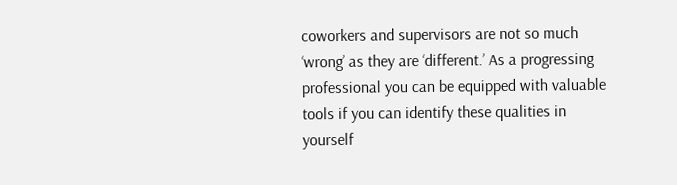coworkers and supervisors are not so much ‘wrong’ as they are ‘different.’ As a progressing professional you can be equipped with valuable tools if you can identify these qualities in yourself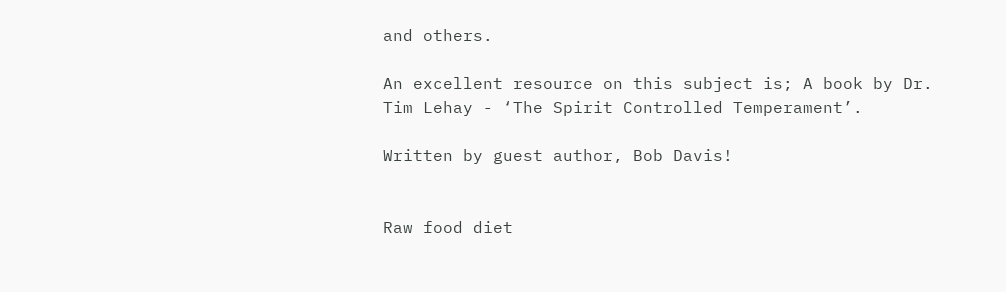and others.

An excellent resource on this subject is; A book by Dr. Tim Lehay - ‘The Spirit Controlled Temperament’.

Written by guest author, Bob Davis!


Raw food diet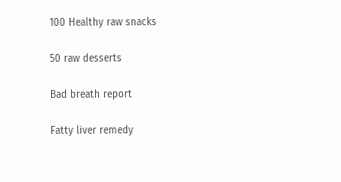100 Healthy raw snacks

50 raw desserts

Bad breath report

Fatty liver remedy